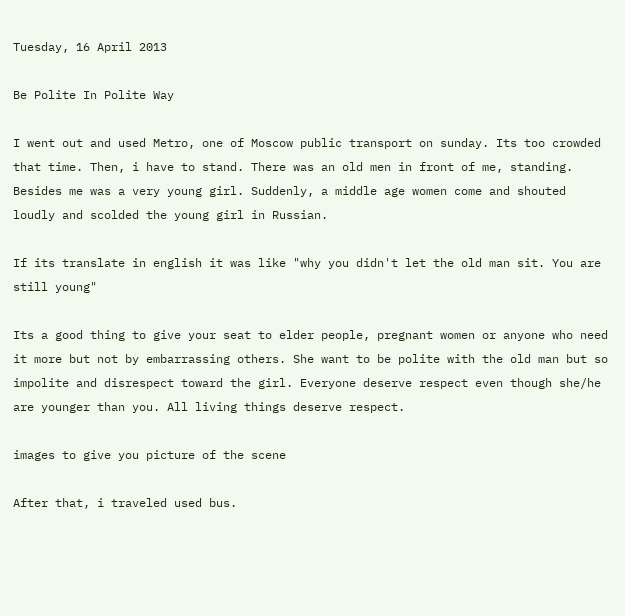Tuesday, 16 April 2013

Be Polite In Polite Way

I went out and used Metro, one of Moscow public transport on sunday. Its too crowded that time. Then, i have to stand. There was an old men in front of me, standing. Besides me was a very young girl. Suddenly, a middle age women come and shouted loudly and scolded the young girl in Russian.

If its translate in english it was like "why you didn't let the old man sit. You are still young"

Its a good thing to give your seat to elder people, pregnant women or anyone who need it more but not by embarrassing others. She want to be polite with the old man but so impolite and disrespect toward the girl. Everyone deserve respect even though she/he are younger than you. All living things deserve respect.

images to give you picture of the scene

After that, i traveled used bus.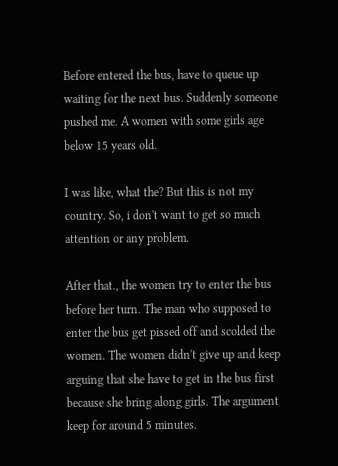Before entered the bus, have to queue up waiting for the next bus. Suddenly someone pushed me. A women with some girls age below 15 years old.

I was like, what the? But this is not my country. So, i don't want to get so much attention or any problem.

After that., the women try to enter the bus before her turn. The man who supposed to enter the bus get pissed off and scolded the women. The women didn't give up and keep arguing that she have to get in the bus first because she bring along girls. The argument keep for around 5 minutes.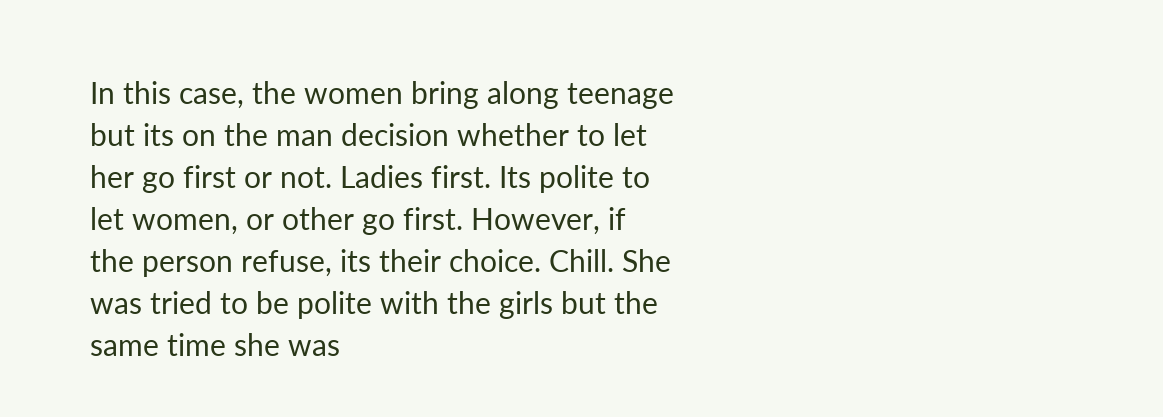In this case, the women bring along teenage but its on the man decision whether to let her go first or not. Ladies first. Its polite to let women, or other go first. However, if the person refuse, its their choice. Chill. She was tried to be polite with the girls but the same time she was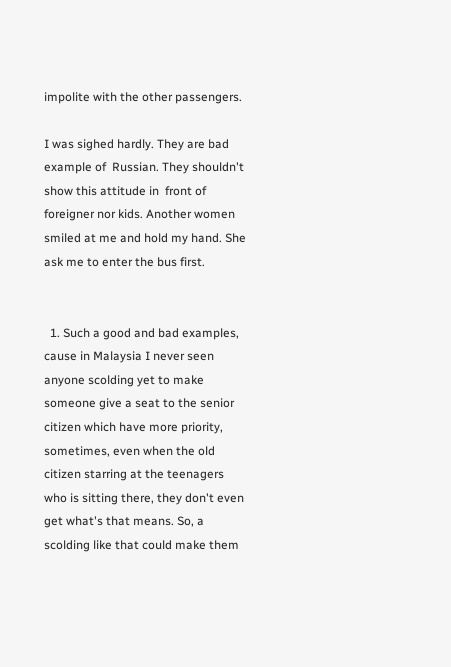impolite with the other passengers.

I was sighed hardly. They are bad example of  Russian. They shouldn't show this attitude in  front of foreigner nor kids. Another women smiled at me and hold my hand. She ask me to enter the bus first.


  1. Such a good and bad examples, cause in Malaysia I never seen anyone scolding yet to make someone give a seat to the senior citizen which have more priority, sometimes, even when the old citizen starring at the teenagers who is sitting there, they don't even get what's that means. So, a scolding like that could make them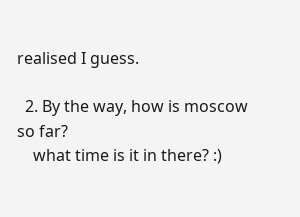realised I guess.

  2. By the way, how is moscow so far?
    what time is it in there? :)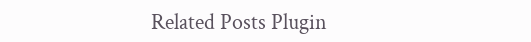Related Posts Plugin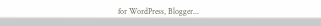for WordPress, Blogger...